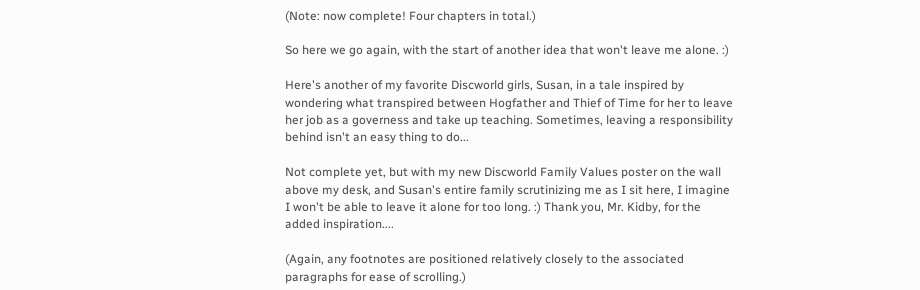(Note: now complete! Four chapters in total.)

So here we go again, with the start of another idea that won't leave me alone. :)

Here's another of my favorite Discworld girls, Susan, in a tale inspired by wondering what transpired between Hogfather and Thief of Time for her to leave her job as a governess and take up teaching. Sometimes, leaving a responsibility behind isn't an easy thing to do...

Not complete yet, but with my new Discworld Family Values poster on the wall above my desk, and Susan's entire family scrutinizing me as I sit here, I imagine I won't be able to leave it alone for too long. :) Thank you, Mr. Kidby, for the added inspiration....

(Again, any footnotes are positioned relatively closely to the associated paragraphs for ease of scrolling.)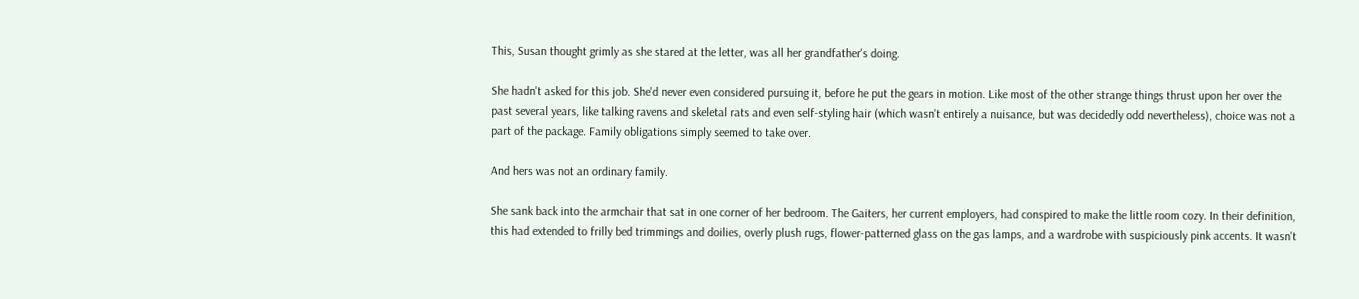This, Susan thought grimly as she stared at the letter, was all her grandfather's doing.

She hadn't asked for this job. She'd never even considered pursuing it, before he put the gears in motion. Like most of the other strange things thrust upon her over the past several years, like talking ravens and skeletal rats and even self-styling hair (which wasn't entirely a nuisance, but was decidedly odd nevertheless), choice was not a part of the package. Family obligations simply seemed to take over.

And hers was not an ordinary family.

She sank back into the armchair that sat in one corner of her bedroom. The Gaiters, her current employers, had conspired to make the little room cozy. In their definition, this had extended to frilly bed trimmings and doilies, overly plush rugs, flower-patterned glass on the gas lamps, and a wardrobe with suspiciously pink accents. It wasn't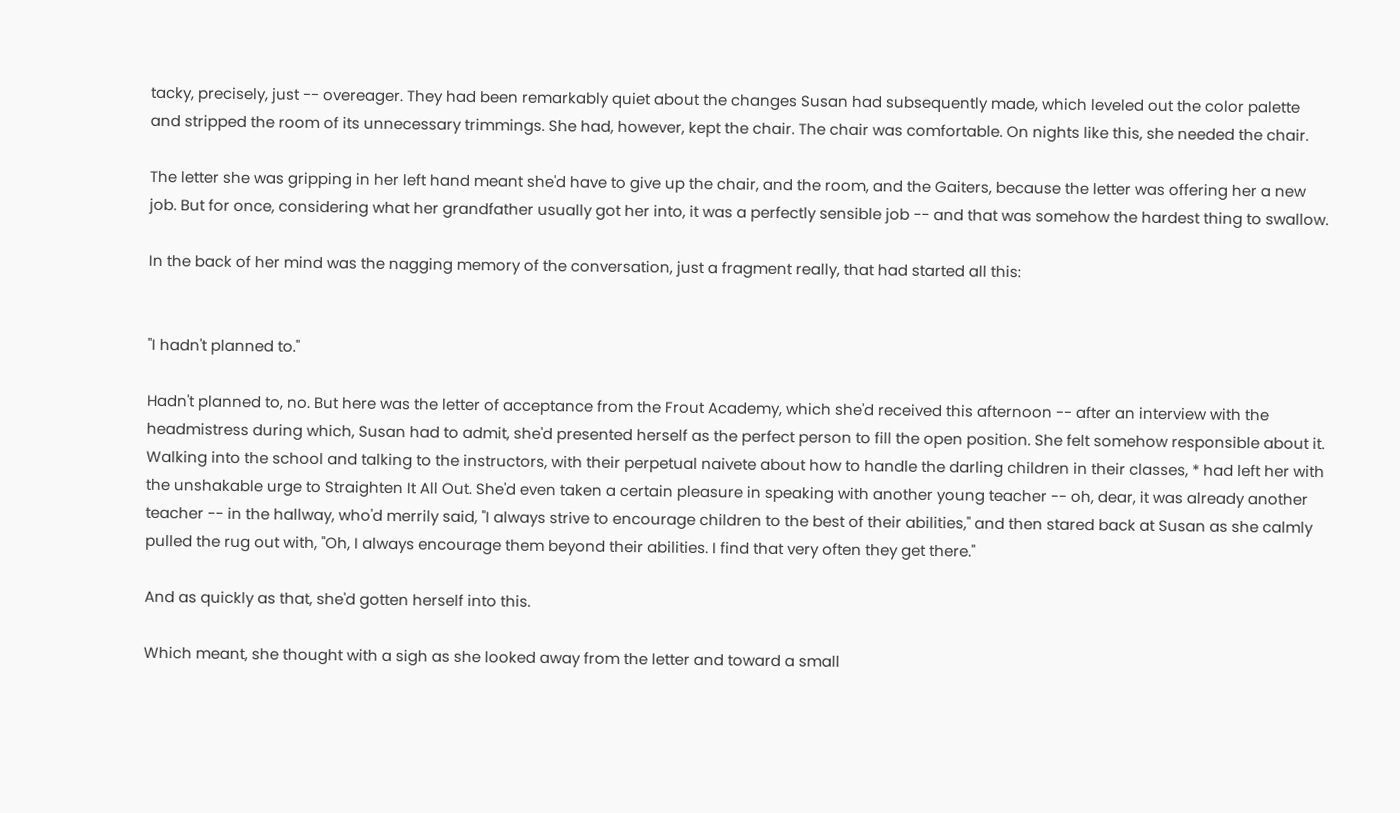tacky, precisely, just -- overeager. They had been remarkably quiet about the changes Susan had subsequently made, which leveled out the color palette and stripped the room of its unnecessary trimmings. She had, however, kept the chair. The chair was comfortable. On nights like this, she needed the chair.

The letter she was gripping in her left hand meant she'd have to give up the chair, and the room, and the Gaiters, because the letter was offering her a new job. But for once, considering what her grandfather usually got her into, it was a perfectly sensible job -- and that was somehow the hardest thing to swallow.

In the back of her mind was the nagging memory of the conversation, just a fragment really, that had started all this:


"I hadn't planned to."

Hadn't planned to, no. But here was the letter of acceptance from the Frout Academy, which she'd received this afternoon -- after an interview with the headmistress during which, Susan had to admit, she'd presented herself as the perfect person to fill the open position. She felt somehow responsible about it. Walking into the school and talking to the instructors, with their perpetual naivete about how to handle the darling children in their classes, * had left her with the unshakable urge to Straighten It All Out. She'd even taken a certain pleasure in speaking with another young teacher -- oh, dear, it was already another teacher -- in the hallway, who'd merrily said, "I always strive to encourage children to the best of their abilities," and then stared back at Susan as she calmly pulled the rug out with, "Oh, I always encourage them beyond their abilities. I find that very often they get there."

And as quickly as that, she'd gotten herself into this.

Which meant, she thought with a sigh as she looked away from the letter and toward a small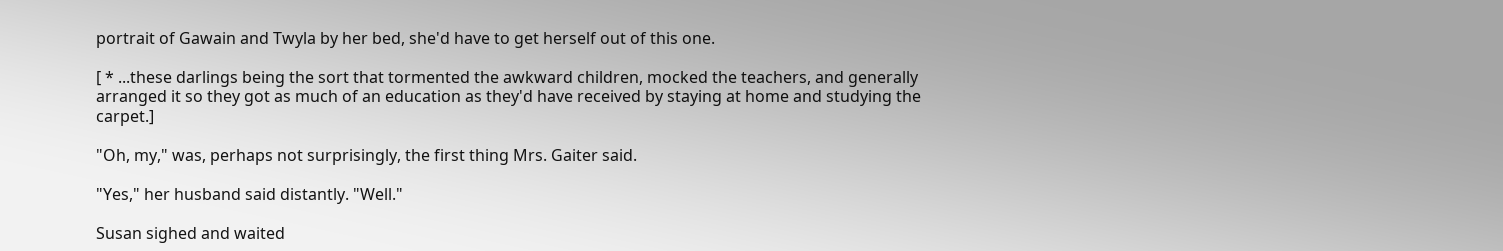portrait of Gawain and Twyla by her bed, she'd have to get herself out of this one.

[ * ...these darlings being the sort that tormented the awkward children, mocked the teachers, and generally arranged it so they got as much of an education as they'd have received by staying at home and studying the carpet.]

"Oh, my," was, perhaps not surprisingly, the first thing Mrs. Gaiter said.

"Yes," her husband said distantly. "Well."

Susan sighed and waited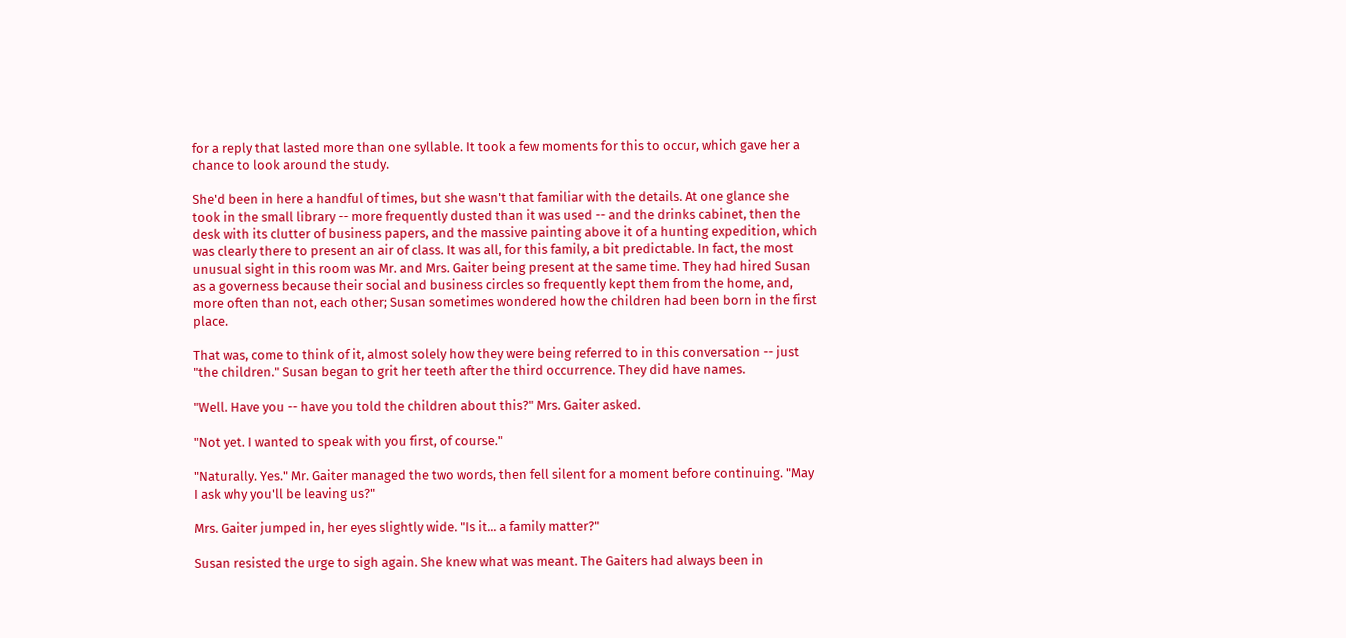for a reply that lasted more than one syllable. It took a few moments for this to occur, which gave her a chance to look around the study.

She'd been in here a handful of times, but she wasn't that familiar with the details. At one glance she took in the small library -- more frequently dusted than it was used -- and the drinks cabinet, then the desk with its clutter of business papers, and the massive painting above it of a hunting expedition, which was clearly there to present an air of class. It was all, for this family, a bit predictable. In fact, the most unusual sight in this room was Mr. and Mrs. Gaiter being present at the same time. They had hired Susan as a governess because their social and business circles so frequently kept them from the home, and, more often than not, each other; Susan sometimes wondered how the children had been born in the first place.

That was, come to think of it, almost solely how they were being referred to in this conversation -- just "the children." Susan began to grit her teeth after the third occurrence. They did have names.

"Well. Have you -- have you told the children about this?" Mrs. Gaiter asked.

"Not yet. I wanted to speak with you first, of course."

"Naturally. Yes." Mr. Gaiter managed the two words, then fell silent for a moment before continuing. "May I ask why you'll be leaving us?"

Mrs. Gaiter jumped in, her eyes slightly wide. "Is it... a family matter?"

Susan resisted the urge to sigh again. She knew what was meant. The Gaiters had always been in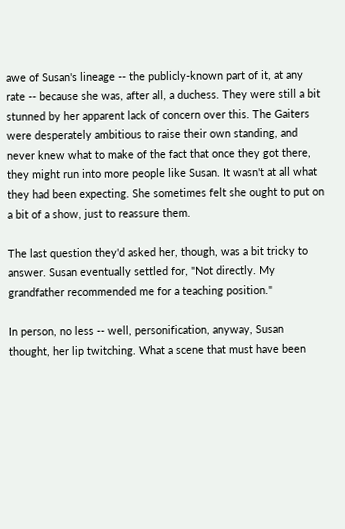awe of Susan's lineage -- the publicly-known part of it, at any rate -- because she was, after all, a duchess. They were still a bit stunned by her apparent lack of concern over this. The Gaiters were desperately ambitious to raise their own standing, and never knew what to make of the fact that once they got there, they might run into more people like Susan. It wasn't at all what they had been expecting. She sometimes felt she ought to put on a bit of a show, just to reassure them.

The last question they'd asked her, though, was a bit tricky to answer. Susan eventually settled for, "Not directly. My grandfather recommended me for a teaching position."

In person, no less -- well, personification, anyway, Susan thought, her lip twitching. What a scene that must have been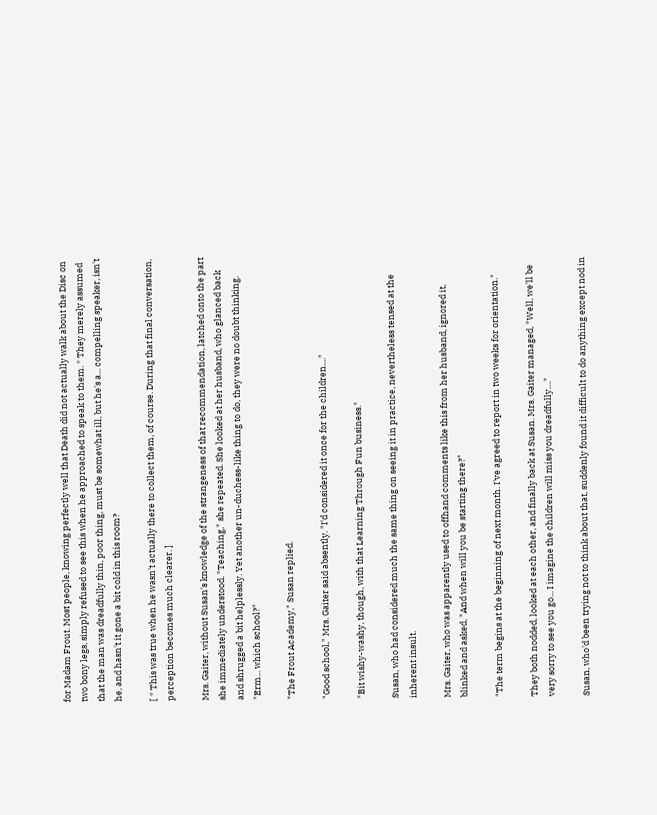for Madam Frout. Most people, knowing perfectly well that Death did not actually walk about the Disc on two bony legs, simply refused to see this when he approached to speak to them. * They merely assumed that the man was dreadfully thin, poor thing, must be somewhat ill, but he's a... compelling speaker, isn't he, and hasn't it gone a bit cold in this room?

[ * This was true when he wasn't actually there to collect them, of course. During that final conversation, perception becomes much clearer. ]

Mrs. Gaiter, without Susan's knowledge of the strangeness of that recommendation, latched onto the part she immediately understood. "Teaching," she repeated. She looked at her husband, who glanced back and shrugged a bit helplessly. Yet another un-duchess-like thing to do, they were no doubt thinking. "Erm... which school?"

"The Frout Academy," Susan replied.

"Good school," Mrs. Gaiter said absently. "I'd considered it once for the children...."

"Bit wishy-washy, though, with that Learning Through Fun business."

Susan, who had considered much the same thing on seeing it in practice, nevertheless tensed at the inherent insult.

Mrs. Gaiter, who was apparently used to offhand comments like this from her husband, ignored it, blinked and asked, "And when will you be starting there?"

"The term begins at the beginning of next month. I've agreed to report in two weeks for orientation."

They both nodded, looked at each other, and finally back at Susan. Mrs. Gaiter managed, "Well, we'll be very sorry to see you go... I imagine the children will miss you dreadfully...."

Susan, who'd been trying not to think about that, suddenly found it difficult to do anything except nod in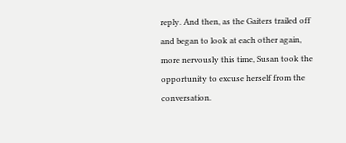reply. And then, as the Gaiters trailed off and began to look at each other again, more nervously this time, Susan took the opportunity to excuse herself from the conversation.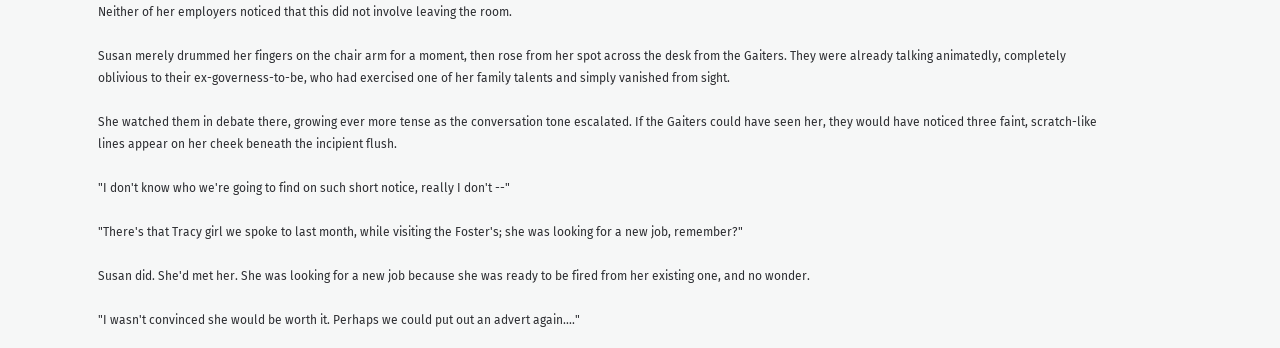Neither of her employers noticed that this did not involve leaving the room.

Susan merely drummed her fingers on the chair arm for a moment, then rose from her spot across the desk from the Gaiters. They were already talking animatedly, completely oblivious to their ex-governess-to-be, who had exercised one of her family talents and simply vanished from sight.

She watched them in debate there, growing ever more tense as the conversation tone escalated. If the Gaiters could have seen her, they would have noticed three faint, scratch-like lines appear on her cheek beneath the incipient flush.

"I don't know who we're going to find on such short notice, really I don't --"

"There's that Tracy girl we spoke to last month, while visiting the Foster's; she was looking for a new job, remember?"

Susan did. She'd met her. She was looking for a new job because she was ready to be fired from her existing one, and no wonder.

"I wasn't convinced she would be worth it. Perhaps we could put out an advert again...."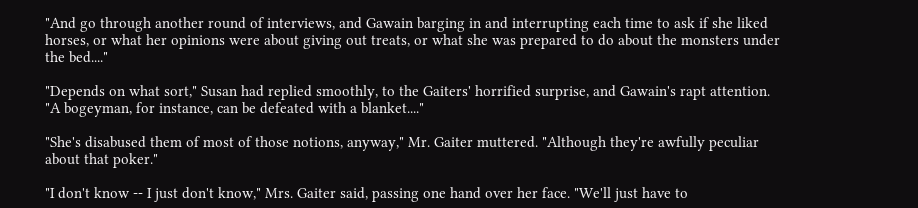"And go through another round of interviews, and Gawain barging in and interrupting each time to ask if she liked horses, or what her opinions were about giving out treats, or what she was prepared to do about the monsters under the bed...."

"Depends on what sort," Susan had replied smoothly, to the Gaiters' horrified surprise, and Gawain's rapt attention. "A bogeyman, for instance, can be defeated with a blanket...."

"She's disabused them of most of those notions, anyway," Mr. Gaiter muttered. "Although they're awfully peculiar about that poker."

"I don't know -- I just don't know," Mrs. Gaiter said, passing one hand over her face. "We'll just have to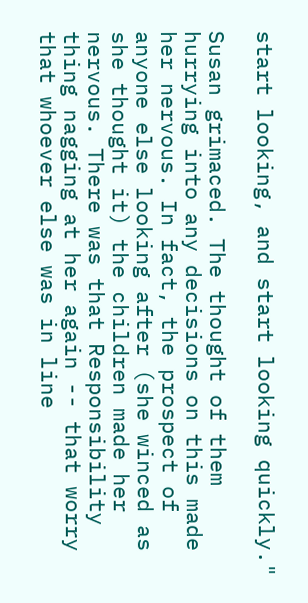start looking, and start looking quickly."

Susan grimaced. The thought of them hurrying into any decisions on this made her nervous. In fact, the prospect of anyone else looking after (she winced as she thought it) the children made her nervous. There was that Responsibility thing nagging at her again -- that worry that whoever else was in line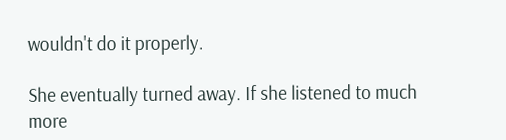wouldn't do it properly.

She eventually turned away. If she listened to much more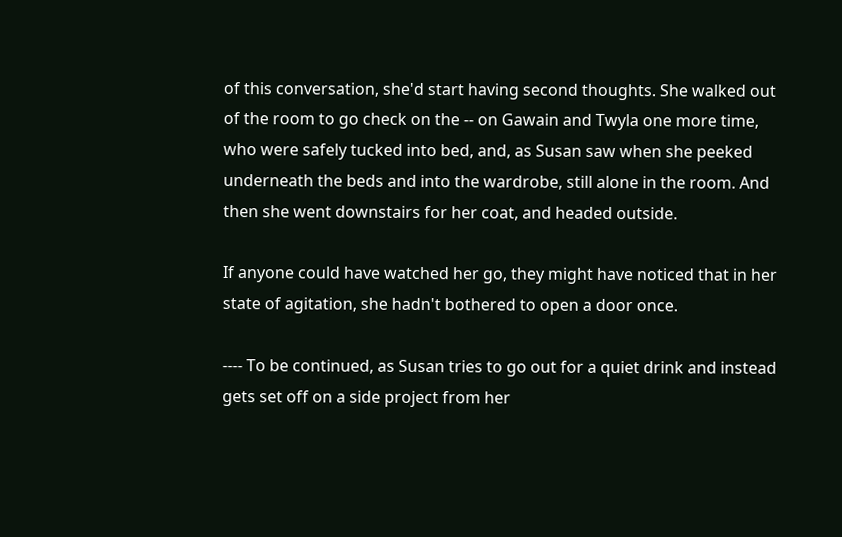of this conversation, she'd start having second thoughts. She walked out of the room to go check on the -- on Gawain and Twyla one more time, who were safely tucked into bed, and, as Susan saw when she peeked underneath the beds and into the wardrobe, still alone in the room. And then she went downstairs for her coat, and headed outside.

If anyone could have watched her go, they might have noticed that in her state of agitation, she hadn't bothered to open a door once.

---- To be continued, as Susan tries to go out for a quiet drink and instead gets set off on a side project from her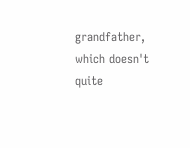grandfather, which doesn't quite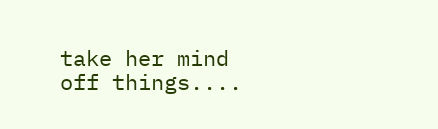take her mind off things....